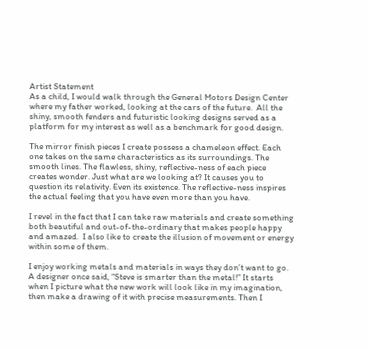Artist Statement
As a child, I would walk through the General Motors Design Center where my father worked, looking at the cars of the future.  All the shiny, smooth fenders and futuristic looking designs served as a platform for my interest as well as a benchmark for good design.

The mirror finish pieces I create possess a chameleon effect. Each one takes on the same characteristics as its surroundings. The smooth lines. The flawless, shiny, reflective-ness of each piece creates wonder. Just what are we looking at? It causes you to question its relativity. Even its existence. The reflective-ness inspires the actual feeling that you have even more than you have.

I revel in the fact that I can take raw materials and create something both beautiful and out-of-the-ordinary that makes people happy and amazed.  I also like to create the illusion of movement or energy within some of them.

I enjoy working metals and materials in ways they don’t want to go. A designer once said, “Steve is smarter than the metal!” It starts when I picture what the new work will look like in my imagination, then make a drawing of it with precise measurements. Then I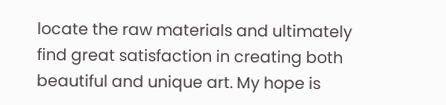locate the raw materials and ultimately find great satisfaction in creating both beautiful and unique art. My hope is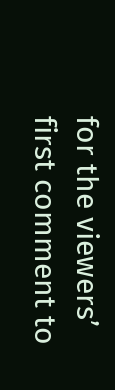for the viewers’ first comment to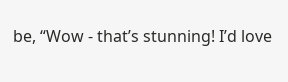be, “Wow - that’s stunning! I’d love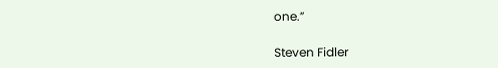one.”

Steven Fidler